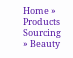Home » Products Sourcing » Beauty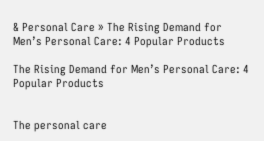& Personal Care » The Rising Demand for Men’s Personal Care: 4 Popular Products

The Rising Demand for Men’s Personal Care: 4 Popular Products


The personal care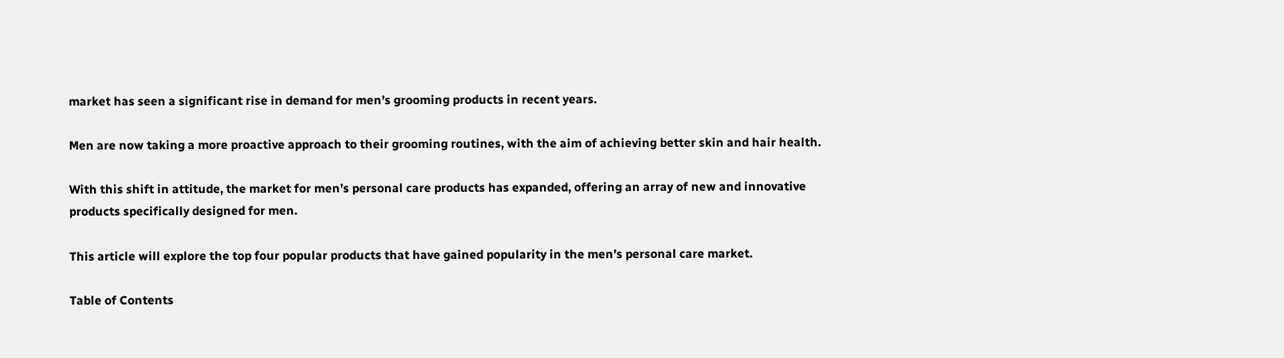market has seen a significant rise in demand for men’s grooming products in recent years.

Men are now taking a more proactive approach to their grooming routines, with the aim of achieving better skin and hair health.

With this shift in attitude, the market for men’s personal care products has expanded, offering an array of new and innovative products specifically designed for men.

This article will explore the top four popular products that have gained popularity in the men’s personal care market.

Table of Contents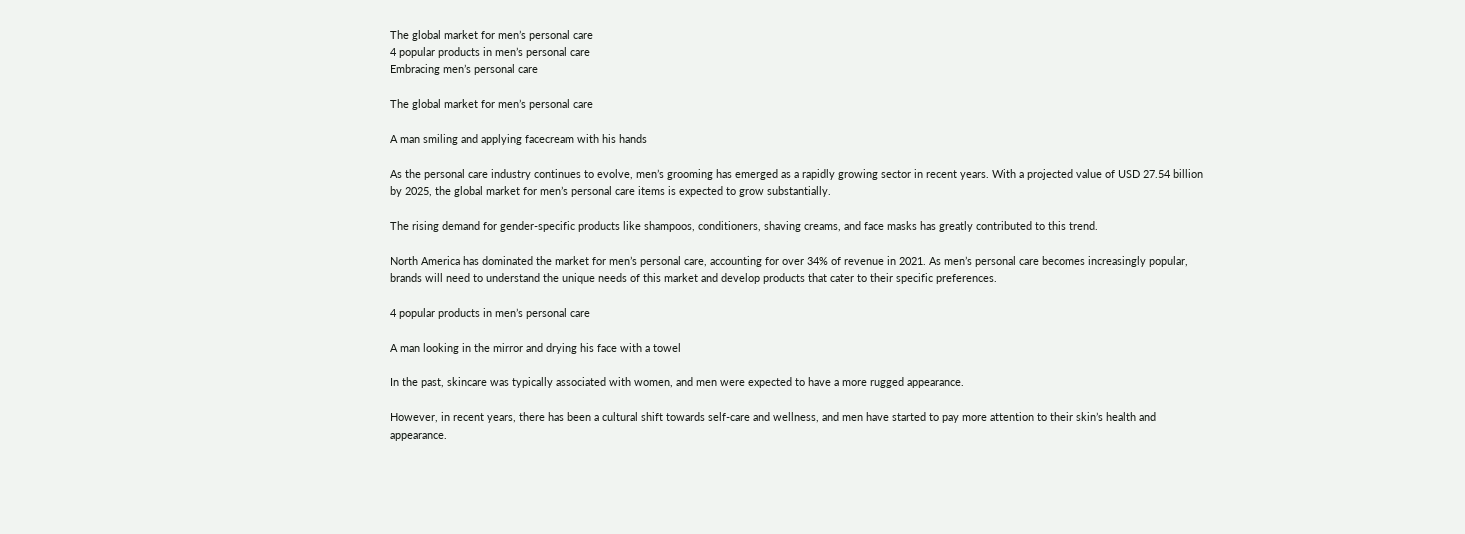The global market for men’s personal care
4 popular products in men’s personal care
Embracing men’s personal care

The global market for men’s personal care

A man smiling and applying facecream with his hands

As the personal care industry continues to evolve, men’s grooming has emerged as a rapidly growing sector in recent years. With a projected value of USD 27.54 billion by 2025, the global market for men’s personal care items is expected to grow substantially.

The rising demand for gender-specific products like shampoos, conditioners, shaving creams, and face masks has greatly contributed to this trend.

North America has dominated the market for men’s personal care, accounting for over 34% of revenue in 2021. As men’s personal care becomes increasingly popular, brands will need to understand the unique needs of this market and develop products that cater to their specific preferences.

4 popular products in men’s personal care

A man looking in the mirror and drying his face with a towel

In the past, skincare was typically associated with women, and men were expected to have a more rugged appearance.

However, in recent years, there has been a cultural shift towards self-care and wellness, and men have started to pay more attention to their skin’s health and appearance.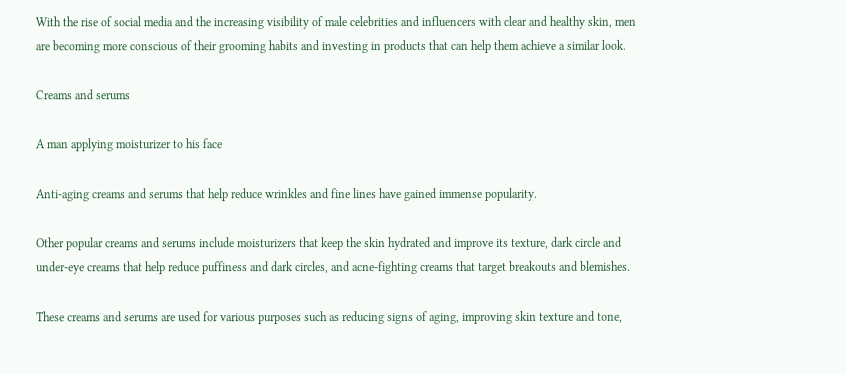With the rise of social media and the increasing visibility of male celebrities and influencers with clear and healthy skin, men are becoming more conscious of their grooming habits and investing in products that can help them achieve a similar look.

Creams and serums

A man applying moisturizer to his face

Anti-aging creams and serums that help reduce wrinkles and fine lines have gained immense popularity.

Other popular creams and serums include moisturizers that keep the skin hydrated and improve its texture, dark circle and under-eye creams that help reduce puffiness and dark circles, and acne-fighting creams that target breakouts and blemishes.

These creams and serums are used for various purposes such as reducing signs of aging, improving skin texture and tone,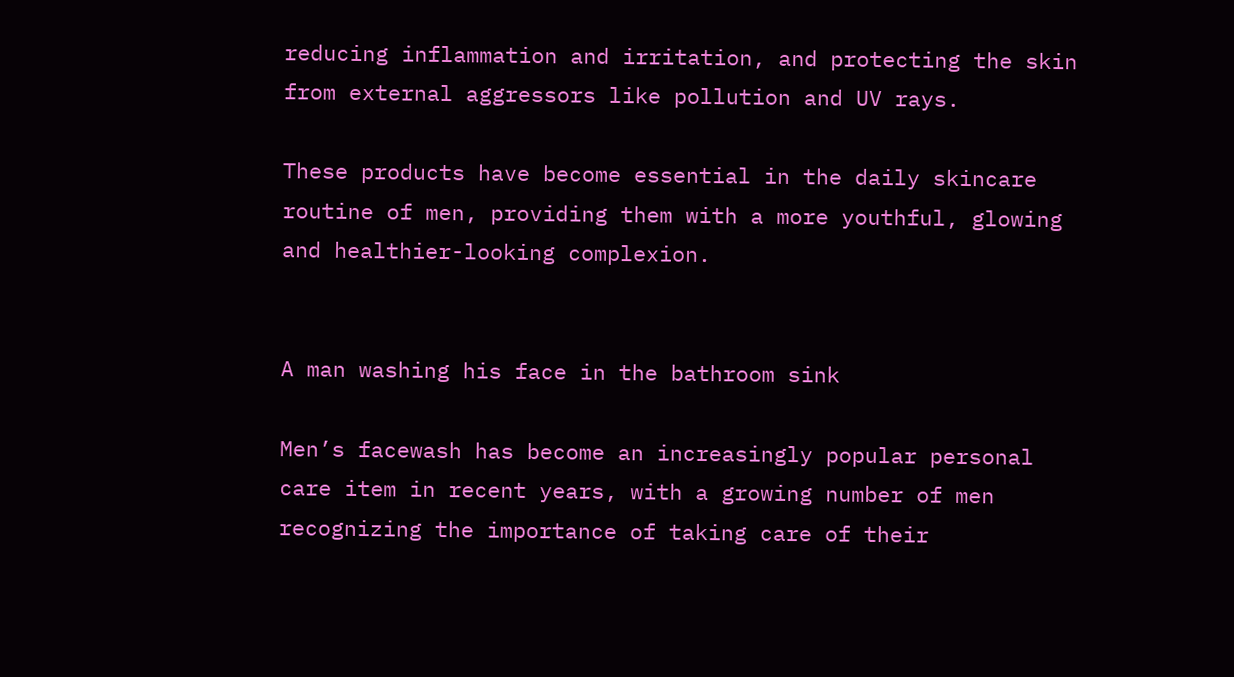reducing inflammation and irritation, and protecting the skin from external aggressors like pollution and UV rays.

These products have become essential in the daily skincare routine of men, providing them with a more youthful, glowing and healthier-looking complexion.


A man washing his face in the bathroom sink

Men’s facewash has become an increasingly popular personal care item in recent years, with a growing number of men recognizing the importance of taking care of their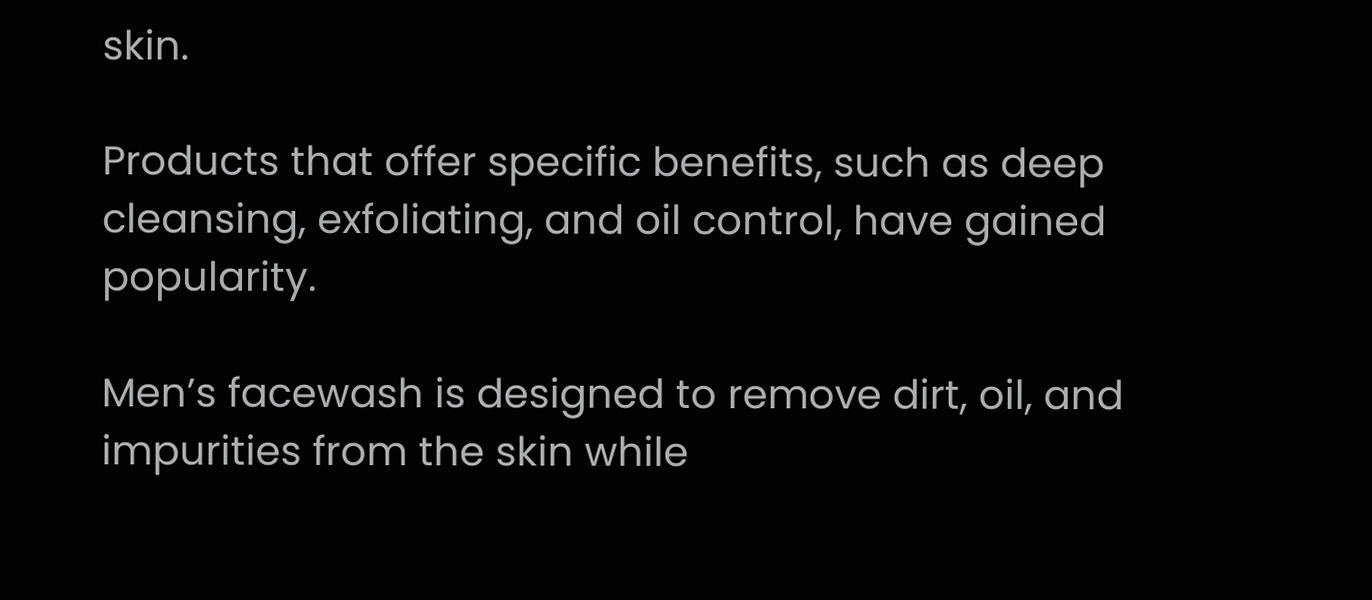skin.

Products that offer specific benefits, such as deep cleansing, exfoliating, and oil control, have gained popularity.

Men’s facewash is designed to remove dirt, oil, and impurities from the skin while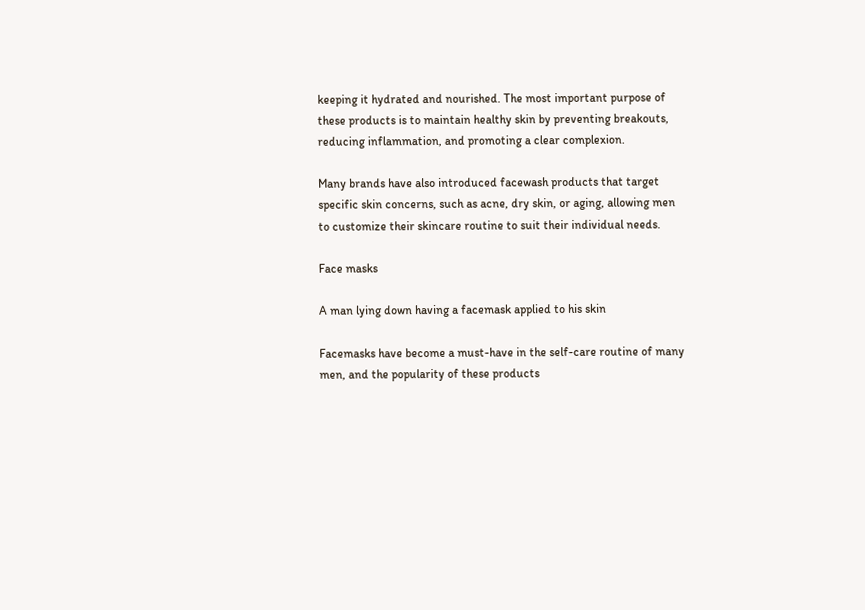keeping it hydrated and nourished. The most important purpose of these products is to maintain healthy skin by preventing breakouts, reducing inflammation, and promoting a clear complexion.

Many brands have also introduced facewash products that target specific skin concerns, such as acne, dry skin, or aging, allowing men to customize their skincare routine to suit their individual needs.

Face masks

A man lying down having a facemask applied to his skin

Facemasks have become a must-have in the self-care routine of many men, and the popularity of these products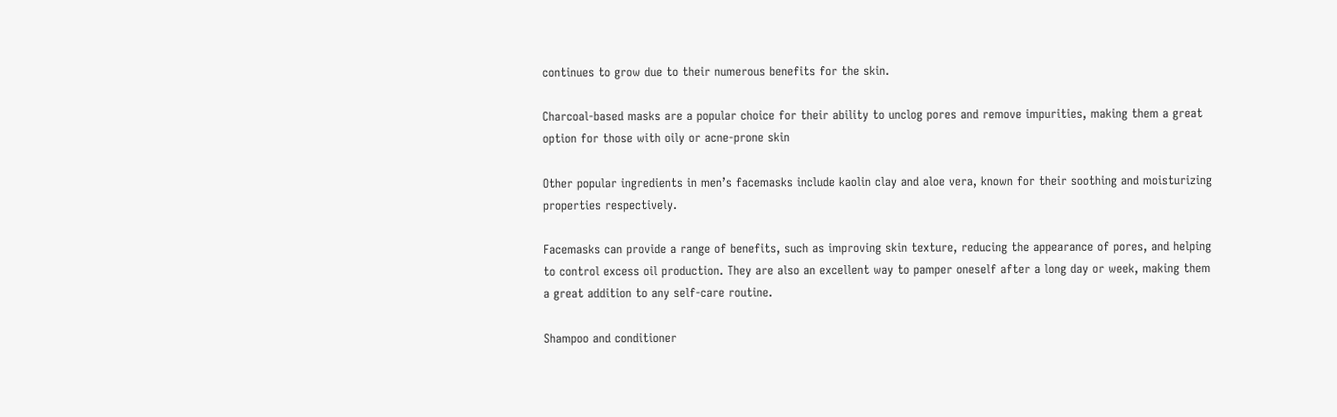continues to grow due to their numerous benefits for the skin.

Charcoal-based masks are a popular choice for their ability to unclog pores and remove impurities, making them a great option for those with oily or acne-prone skin

Other popular ingredients in men’s facemasks include kaolin clay and aloe vera, known for their soothing and moisturizing properties respectively.

Facemasks can provide a range of benefits, such as improving skin texture, reducing the appearance of pores, and helping to control excess oil production. They are also an excellent way to pamper oneself after a long day or week, making them a great addition to any self-care routine.

Shampoo and conditioner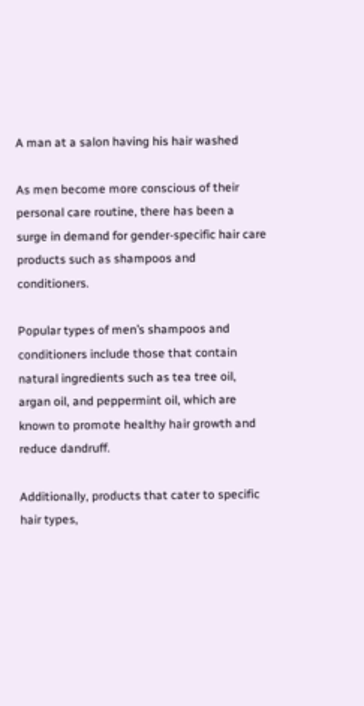A man at a salon having his hair washed

As men become more conscious of their personal care routine, there has been a surge in demand for gender-specific hair care products such as shampoos and conditioners.

Popular types of men’s shampoos and conditioners include those that contain natural ingredients such as tea tree oil, argan oil, and peppermint oil, which are known to promote healthy hair growth and reduce dandruff.

Additionally, products that cater to specific hair types,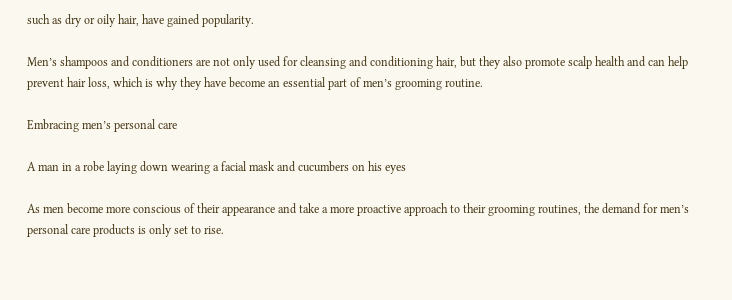such as dry or oily hair, have gained popularity.

Men’s shampoos and conditioners are not only used for cleansing and conditioning hair, but they also promote scalp health and can help prevent hair loss, which is why they have become an essential part of men’s grooming routine.

Embracing men’s personal care

A man in a robe laying down wearing a facial mask and cucumbers on his eyes

As men become more conscious of their appearance and take a more proactive approach to their grooming routines, the demand for men’s personal care products is only set to rise.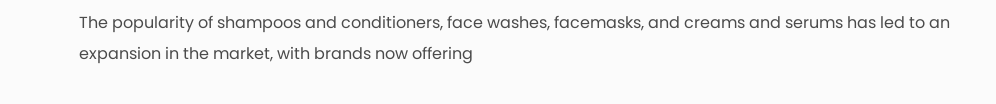The popularity of shampoos and conditioners, face washes, facemasks, and creams and serums has led to an expansion in the market, with brands now offering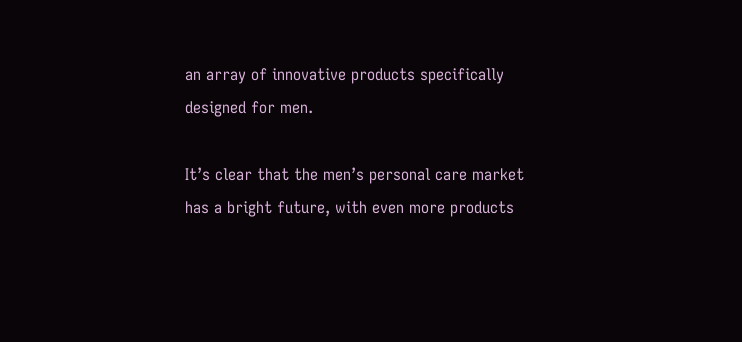an array of innovative products specifically designed for men.

It’s clear that the men’s personal care market has a bright future, with even more products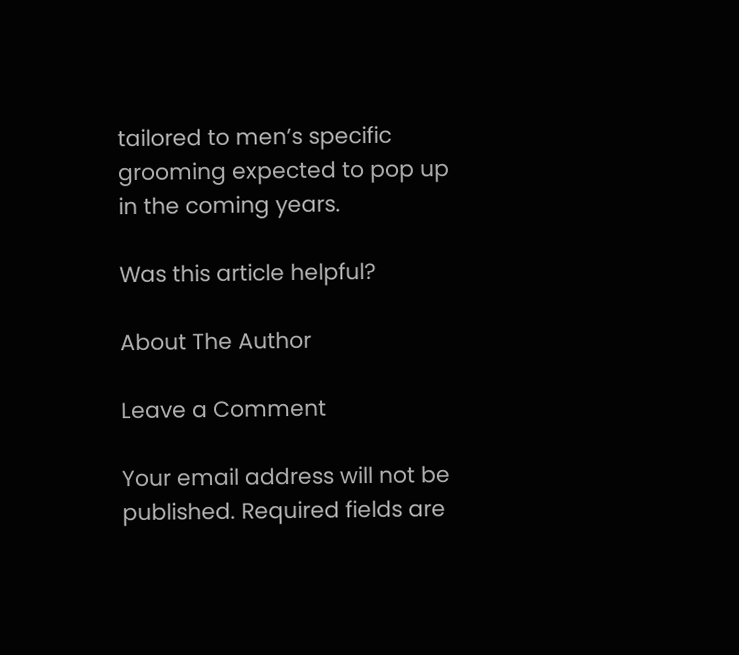tailored to men’s specific grooming expected to pop up in the coming years.

Was this article helpful?

About The Author

Leave a Comment

Your email address will not be published. Required fields are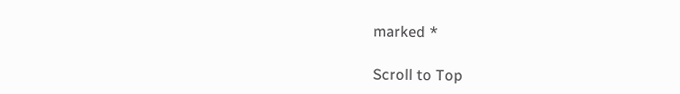marked *

Scroll to Top